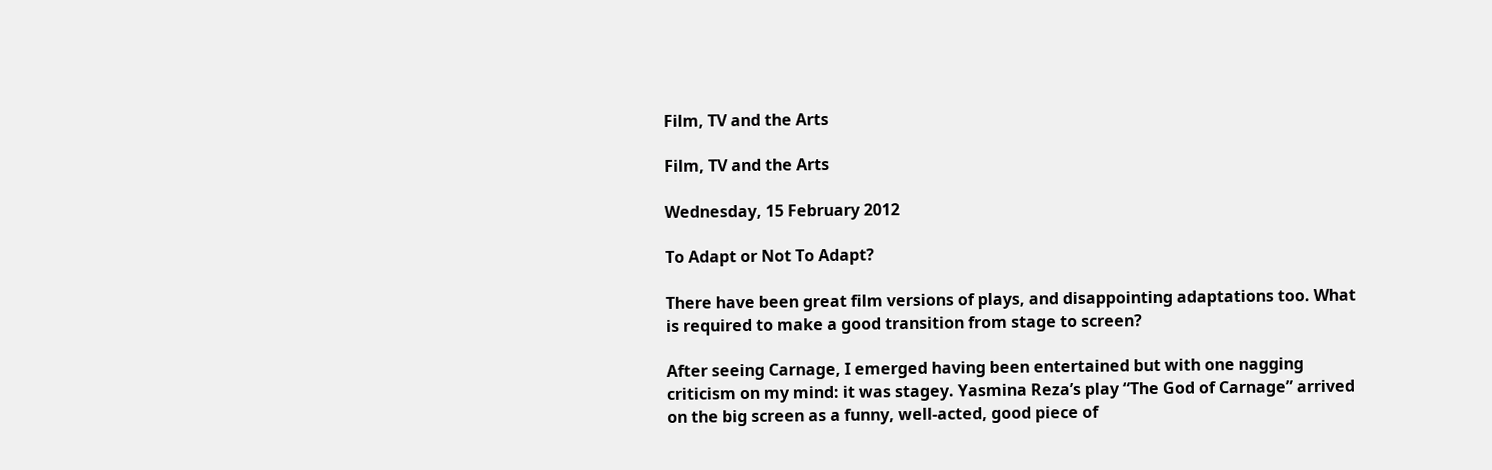Film, TV and the Arts

Film, TV and the Arts

Wednesday, 15 February 2012

To Adapt or Not To Adapt?

There have been great film versions of plays, and disappointing adaptations too. What is required to make a good transition from stage to screen?

After seeing Carnage, I emerged having been entertained but with one nagging criticism on my mind: it was stagey. Yasmina Reza’s play “The God of Carnage” arrived on the big screen as a funny, well-acted, good piece of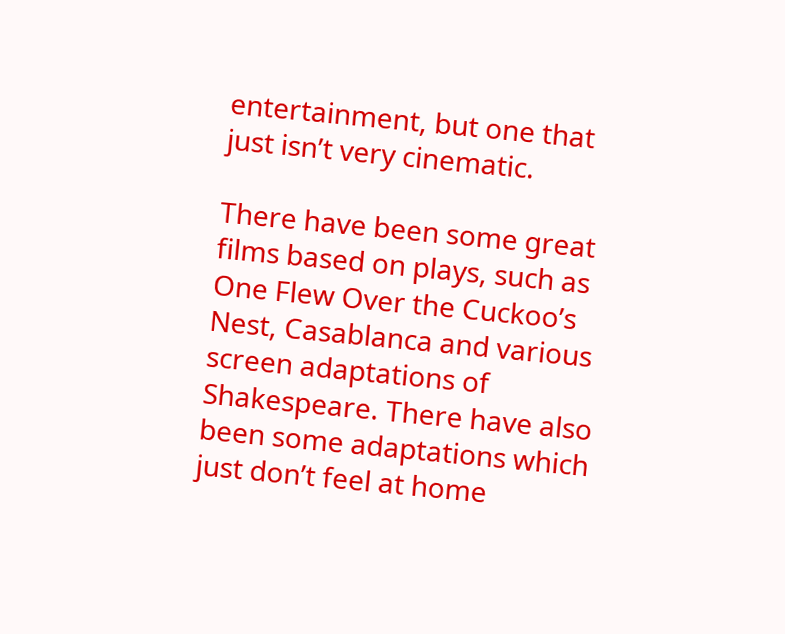entertainment, but one that just isn’t very cinematic.

There have been some great films based on plays, such as One Flew Over the Cuckoo’s Nest, Casablanca and various screen adaptations of Shakespeare. There have also been some adaptations which just don’t feel at home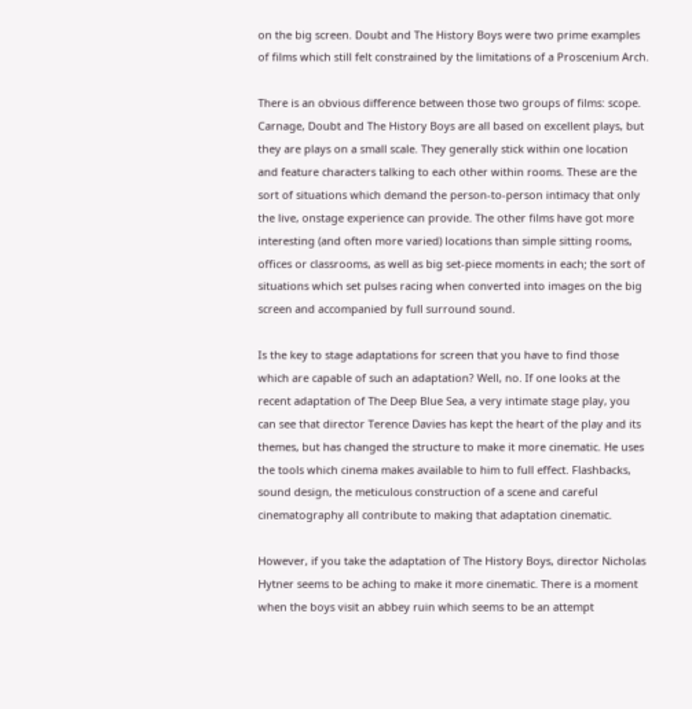on the big screen. Doubt and The History Boys were two prime examples of films which still felt constrained by the limitations of a Proscenium Arch.

There is an obvious difference between those two groups of films: scope. Carnage, Doubt and The History Boys are all based on excellent plays, but they are plays on a small scale. They generally stick within one location and feature characters talking to each other within rooms. These are the sort of situations which demand the person-to-person intimacy that only the live, onstage experience can provide. The other films have got more interesting (and often more varied) locations than simple sitting rooms, offices or classrooms, as well as big set-piece moments in each; the sort of situations which set pulses racing when converted into images on the big screen and accompanied by full surround sound.

Is the key to stage adaptations for screen that you have to find those which are capable of such an adaptation? Well, no. If one looks at the recent adaptation of The Deep Blue Sea, a very intimate stage play, you can see that director Terence Davies has kept the heart of the play and its themes, but has changed the structure to make it more cinematic. He uses the tools which cinema makes available to him to full effect. Flashbacks, sound design, the meticulous construction of a scene and careful cinematography all contribute to making that adaptation cinematic.

However, if you take the adaptation of The History Boys, director Nicholas Hytner seems to be aching to make it more cinematic. There is a moment when the boys visit an abbey ruin which seems to be an attempt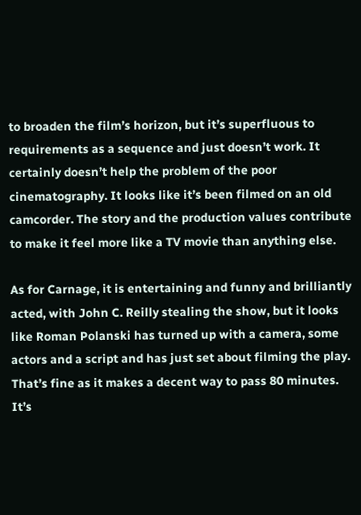to broaden the film’s horizon, but it’s superfluous to requirements as a sequence and just doesn’t work. It certainly doesn’t help the problem of the poor cinematography. It looks like it’s been filmed on an old camcorder. The story and the production values contribute to make it feel more like a TV movie than anything else.

As for Carnage, it is entertaining and funny and brilliantly acted, with John C. Reilly stealing the show, but it looks like Roman Polanski has turned up with a camera, some actors and a script and has just set about filming the play. That’s fine as it makes a decent way to pass 80 minutes. It’s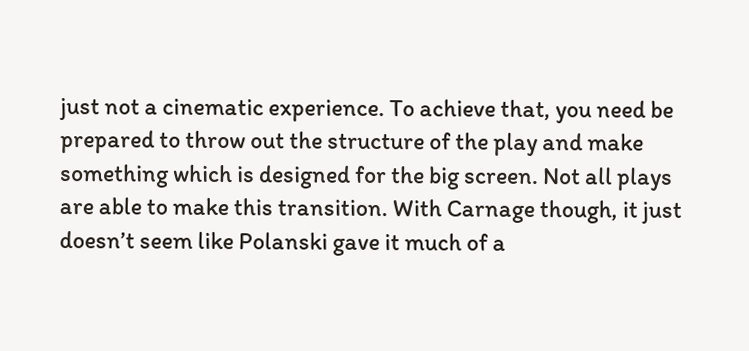just not a cinematic experience. To achieve that, you need be prepared to throw out the structure of the play and make something which is designed for the big screen. Not all plays are able to make this transition. With Carnage though, it just doesn’t seem like Polanski gave it much of a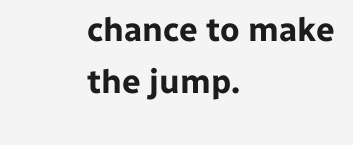chance to make the jump.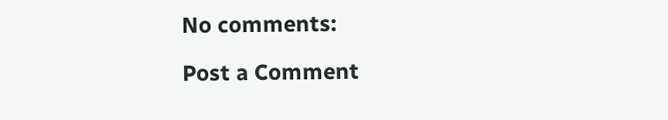No comments:

Post a Comment